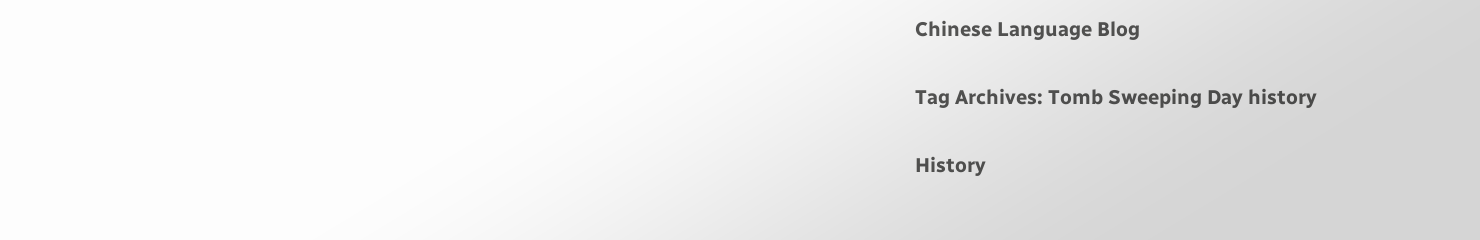Chinese Language Blog

Tag Archives: Tomb Sweeping Day history

History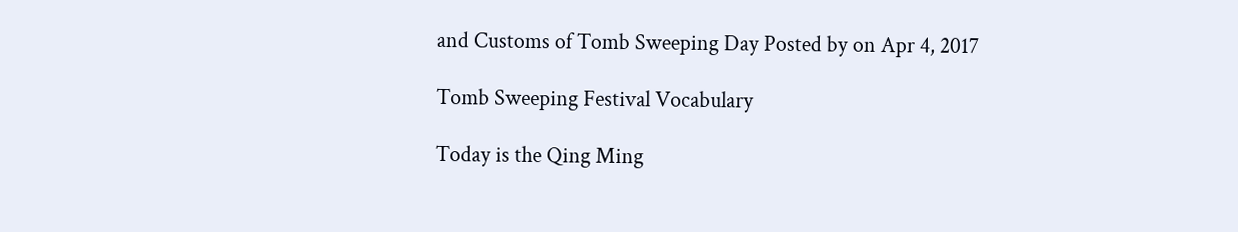and Customs of Tomb Sweeping Day Posted by on Apr 4, 2017

Tomb Sweeping Festival Vocabulary

Today is the Qing Ming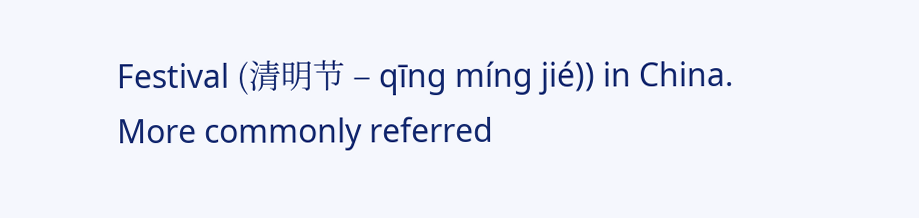Festival (清明节 – qīng míng jié)) in China. More commonly referred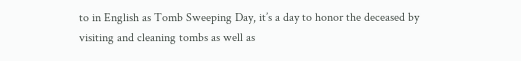to in English as Tomb Sweeping Day, it’s a day to honor the deceased by visiting and cleaning tombs as well as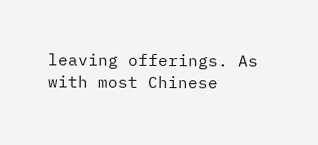leaving offerings. As with most Chinese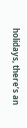holidays, there’s an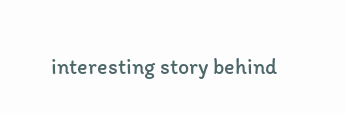interesting story behind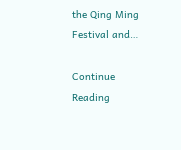the Qing Ming Festival and…

Continue Reading